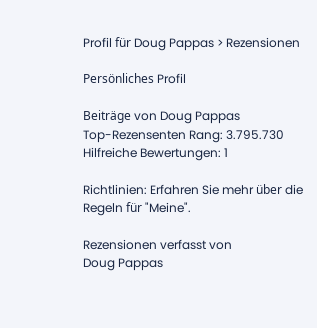Profil für Doug Pappas > Rezensionen

Persönliches Profil

Beiträge von Doug Pappas
Top-Rezensenten Rang: 3.795.730
Hilfreiche Bewertungen: 1

Richtlinien: Erfahren Sie mehr über die Regeln für "Meine".

Rezensionen verfasst von
Doug Pappas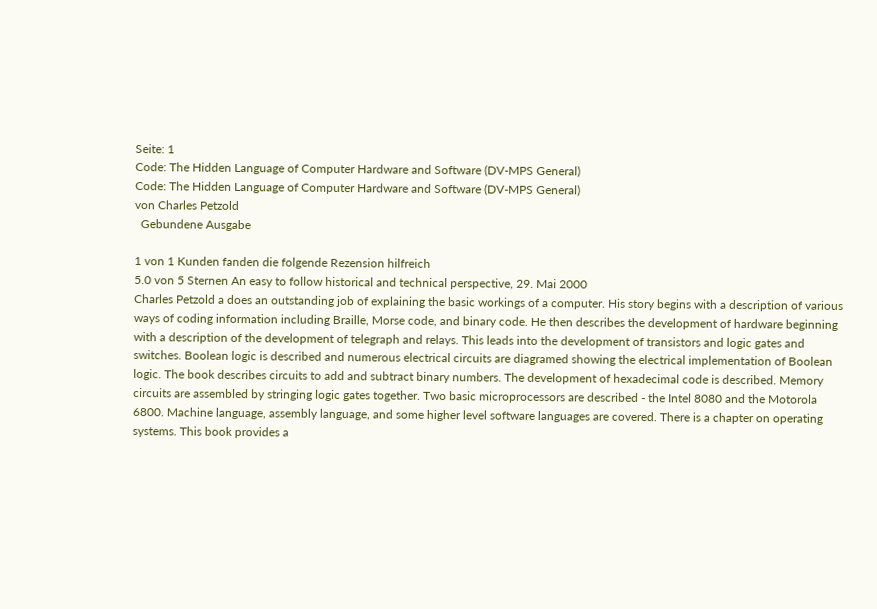Seite: 1
Code: The Hidden Language of Computer Hardware and Software (DV-MPS General)
Code: The Hidden Language of Computer Hardware and Software (DV-MPS General)
von Charles Petzold
  Gebundene Ausgabe

1 von 1 Kunden fanden die folgende Rezension hilfreich
5.0 von 5 Sternen An easy to follow historical and technical perspective, 29. Mai 2000
Charles Petzold a does an outstanding job of explaining the basic workings of a computer. His story begins with a description of various ways of coding information including Braille, Morse code, and binary code. He then describes the development of hardware beginning with a description of the development of telegraph and relays. This leads into the development of transistors and logic gates and switches. Boolean logic is described and numerous electrical circuits are diagramed showing the electrical implementation of Boolean logic. The book describes circuits to add and subtract binary numbers. The development of hexadecimal code is described. Memory circuits are assembled by stringing logic gates together. Two basic microprocessors are described - the Intel 8080 and the Motorola 6800. Machine language, assembly language, and some higher level software languages are covered. There is a chapter on operating systems. This book provides a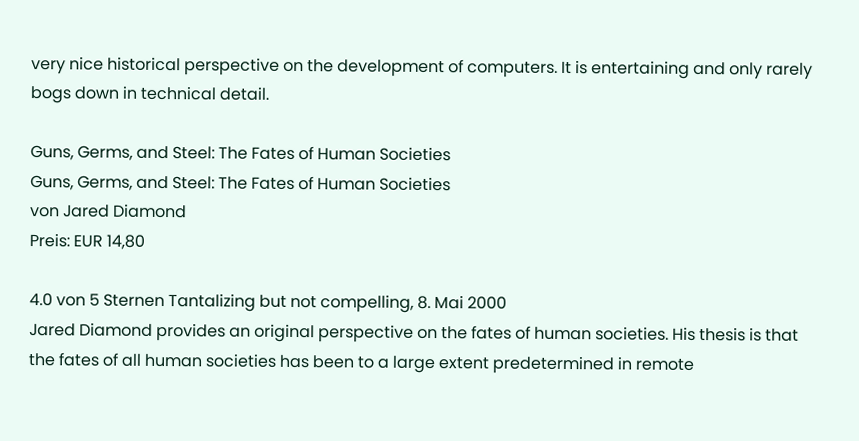very nice historical perspective on the development of computers. It is entertaining and only rarely bogs down in technical detail.

Guns, Germs, and Steel: The Fates of Human Societies
Guns, Germs, and Steel: The Fates of Human Societies
von Jared Diamond
Preis: EUR 14,80

4.0 von 5 Sternen Tantalizing but not compelling, 8. Mai 2000
Jared Diamond provides an original perspective on the fates of human societies. His thesis is that the fates of all human societies has been to a large extent predetermined in remote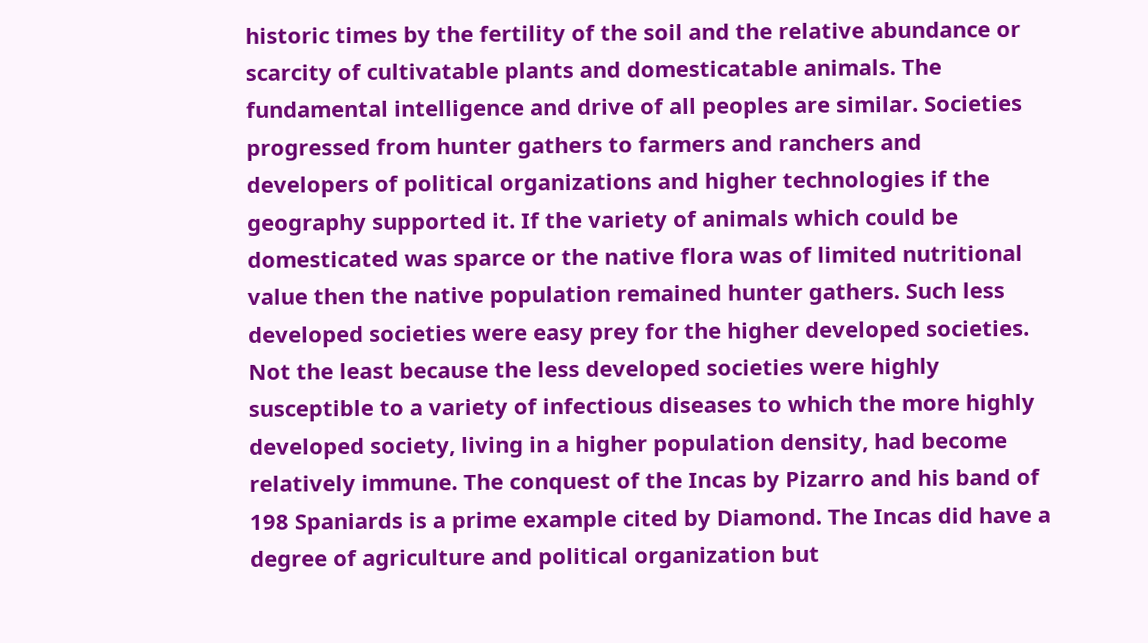historic times by the fertility of the soil and the relative abundance or scarcity of cultivatable plants and domesticatable animals. The fundamental intelligence and drive of all peoples are similar. Societies progressed from hunter gathers to farmers and ranchers and developers of political organizations and higher technologies if the geography supported it. If the variety of animals which could be domesticated was sparce or the native flora was of limited nutritional value then the native population remained hunter gathers. Such less developed societies were easy prey for the higher developed societies. Not the least because the less developed societies were highly susceptible to a variety of infectious diseases to which the more highly developed society, living in a higher population density, had become relatively immune. The conquest of the Incas by Pizarro and his band of 198 Spaniards is a prime example cited by Diamond. The Incas did have a degree of agriculture and political organization but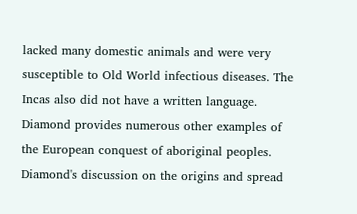lacked many domestic animals and were very susceptible to Old World infectious diseases. The Incas also did not have a written language. Diamond provides numerous other examples of the European conquest of aboriginal peoples.
Diamond's discussion on the origins and spread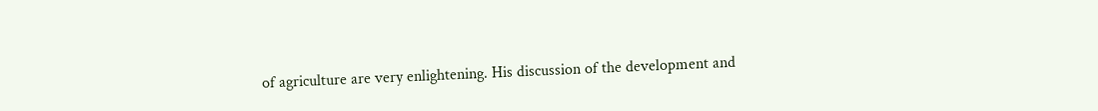of agriculture are very enlightening. His discussion of the development and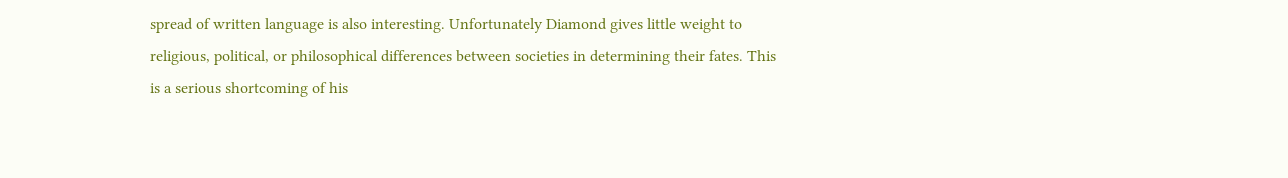spread of written language is also interesting. Unfortunately Diamond gives little weight to religious, political, or philosophical differences between societies in determining their fates. This is a serious shortcoming of his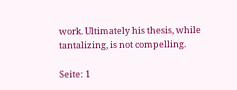work. Ultimately his thesis, while tantalizing, is not compelling.

Seite: 1